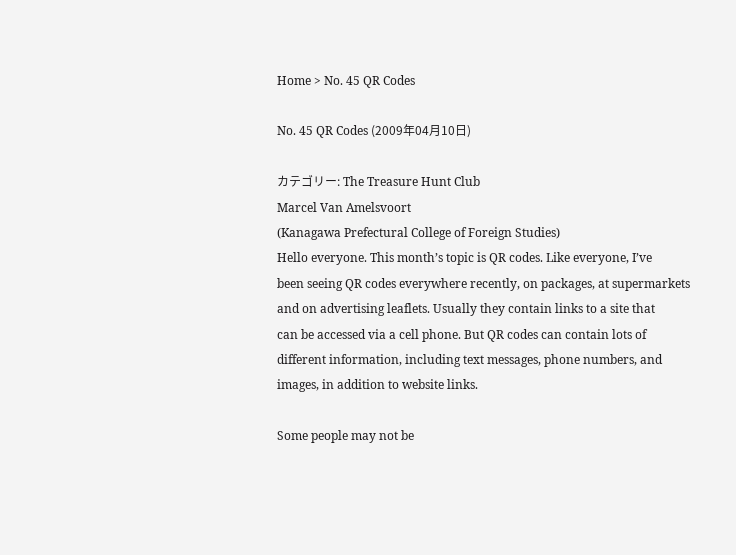Home > No. 45 QR Codes

No. 45 QR Codes (2009年04月10日)

カテゴリー: The Treasure Hunt Club
Marcel Van Amelsvoort
(Kanagawa Prefectural College of Foreign Studies)
Hello everyone. This month’s topic is QR codes. Like everyone, I’ve
been seeing QR codes everywhere recently, on packages, at supermarkets
and on advertising leaflets. Usually they contain links to a site that
can be accessed via a cell phone. But QR codes can contain lots of
different information, including text messages, phone numbers, and
images, in addition to website links.

Some people may not be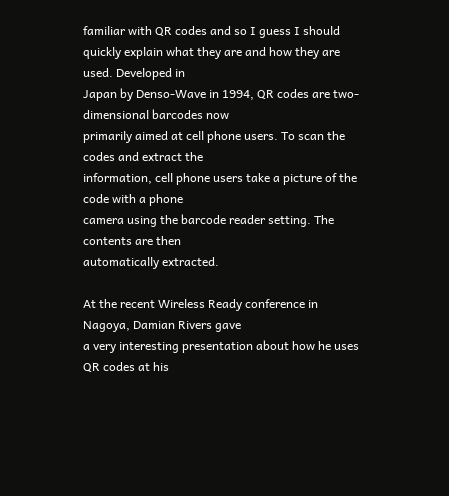familiar with QR codes and so I guess I should
quickly explain what they are and how they are used. Developed in
Japan by Denso-Wave in 1994, QR codes are two-dimensional barcodes now
primarily aimed at cell phone users. To scan the codes and extract the
information, cell phone users take a picture of the code with a phone
camera using the barcode reader setting. The contents are then
automatically extracted.

At the recent Wireless Ready conference in Nagoya, Damian Rivers gave
a very interesting presentation about how he uses QR codes at his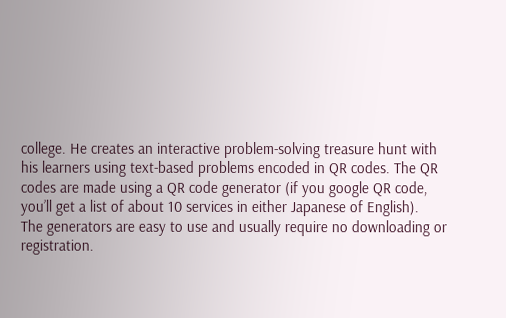college. He creates an interactive problem-solving treasure hunt with
his learners using text-based problems encoded in QR codes. The QR
codes are made using a QR code generator (if you google QR code,
you’ll get a list of about 10 services in either Japanese of English).
The generators are easy to use and usually require no downloading or
registration.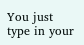You just type in your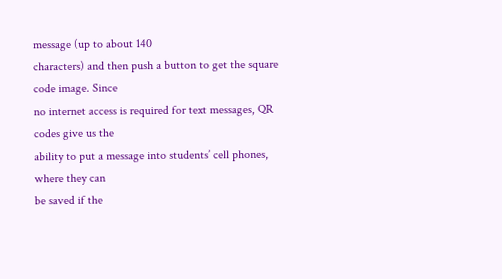message (up to about 140
characters) and then push a button to get the square code image. Since
no internet access is required for text messages, QR codes give us the
ability to put a message into students’ cell phones, where they can
be saved if the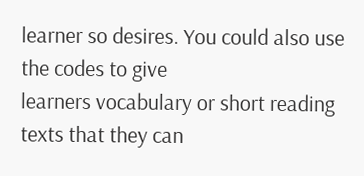learner so desires. You could also use the codes to give
learners vocabulary or short reading texts that they can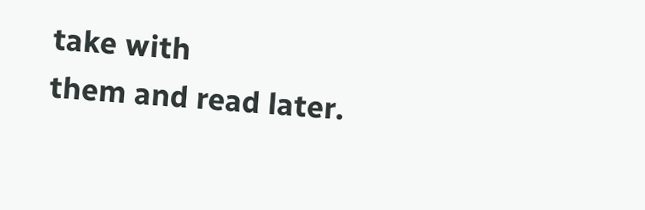take with
them and read later.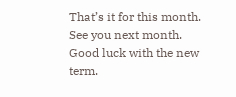That’s it for this month. See you next month. Good luck with the new term.